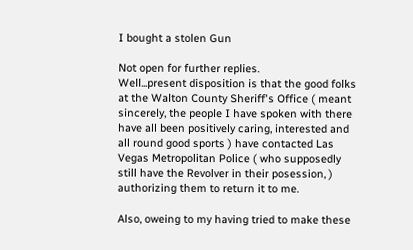I bought a stolen Gun

Not open for further replies.
Well...present disposition is that the good folks at the Walton County Sheriff's Office ( meant sincerely, the people I have spoken with there have all been positively caring, interested and all round good sports ) have contacted Las Vegas Metropolitan Police ( who supposedly still have the Revolver in their posession, ) authorizing them to return it to me.

Also, oweing to my having tried to make these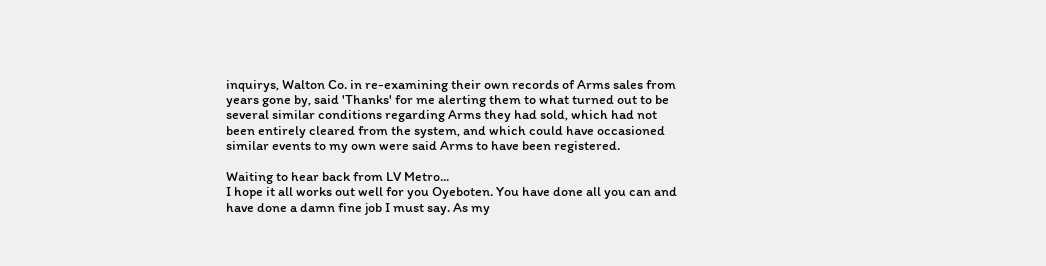inquirys, Walton Co. in re-examining their own records of Arms sales from years gone by, said 'Thanks' for me alerting them to what turned out to be several similar conditions regarding Arms they had sold, which had not been entirely cleared from the system, and which could have occasioned similar events to my own were said Arms to have been registered.

Waiting to hear back from LV Metro...
I hope it all works out well for you Oyeboten. You have done all you can and have done a damn fine job I must say. As my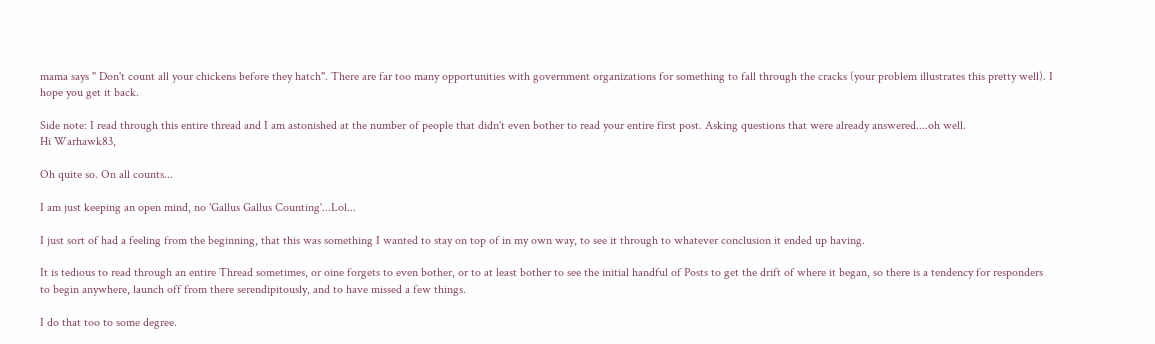mama says " Don't count all your chickens before they hatch". There are far too many opportunities with government organizations for something to fall through the cracks (your problem illustrates this pretty well). I hope you get it back.

Side note: I read through this entire thread and I am astonished at the number of people that didn't even bother to read your entire first post. Asking questions that were already answered....oh well.
Hi Warhawk83,

Oh quite so. On all counts...

I am just keeping an open mind, no 'Gallus Gallus Counting'...Lol...

I just sort of had a feeling from the beginning, that this was something I wanted to stay on top of in my own way, to see it through to whatever conclusion it ended up having.

It is tedious to read through an entire Thread sometimes, or oine forgets to even bother, or to at least bother to see the initial handful of Posts to get the drift of where it began, so there is a tendency for responders to begin anywhere, launch off from there serendipitously, and to have missed a few things.

I do that too to some degree.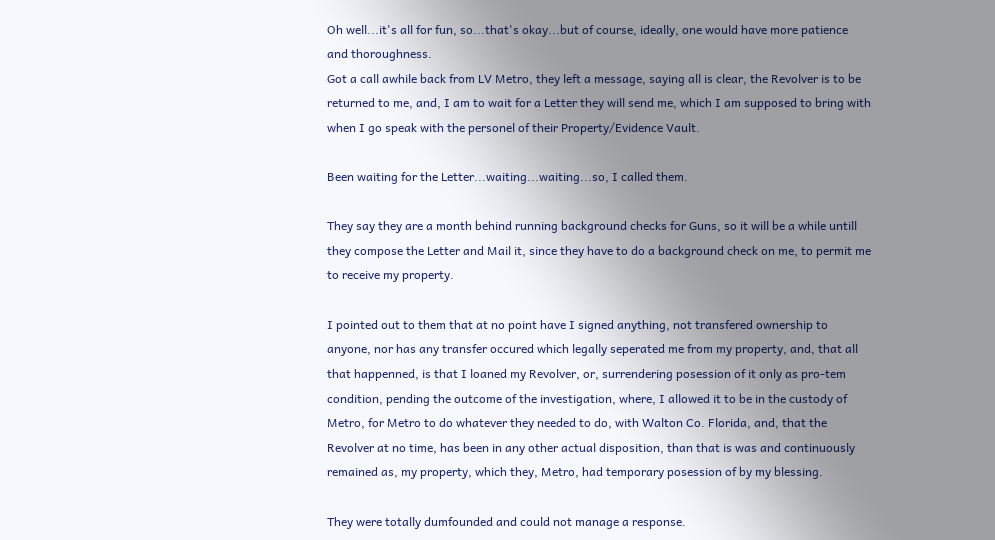Oh well...it's all for fun, so...that's okay...but of course, ideally, one would have more patience and thoroughness.
Got a call awhile back from LV Metro, they left a message, saying all is clear, the Revolver is to be returned to me, and, I am to wait for a Letter they will send me, which I am supposed to bring with when I go speak with the personel of their Property/Evidence Vault.

Been waiting for the Letter...waiting...waiting...so, I called them.

They say they are a month behind running background checks for Guns, so it will be a while untill they compose the Letter and Mail it, since they have to do a background check on me, to permit me to receive my property.

I pointed out to them that at no point have I signed anything, not transfered ownership to anyone, nor has any transfer occured which legally seperated me from my property, and, that all that happenned, is that I loaned my Revolver, or, surrendering posession of it only as pro-tem condition, pending the outcome of the investigation, where, I allowed it to be in the custody of Metro, for Metro to do whatever they needed to do, with Walton Co. Florida, and, that the Revolver at no time, has been in any other actual disposition, than that is was and continuously remained as, my property, which they, Metro, had temporary posession of by my blessing.

They were totally dumfounded and could not manage a response.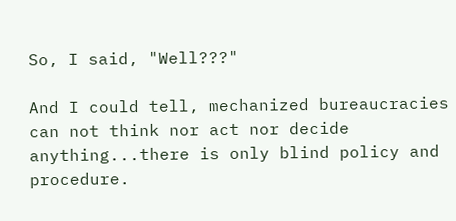So, I said, "Well???"

And I could tell, mechanized bureaucracies can not think nor act nor decide anything...there is only blind policy and procedure.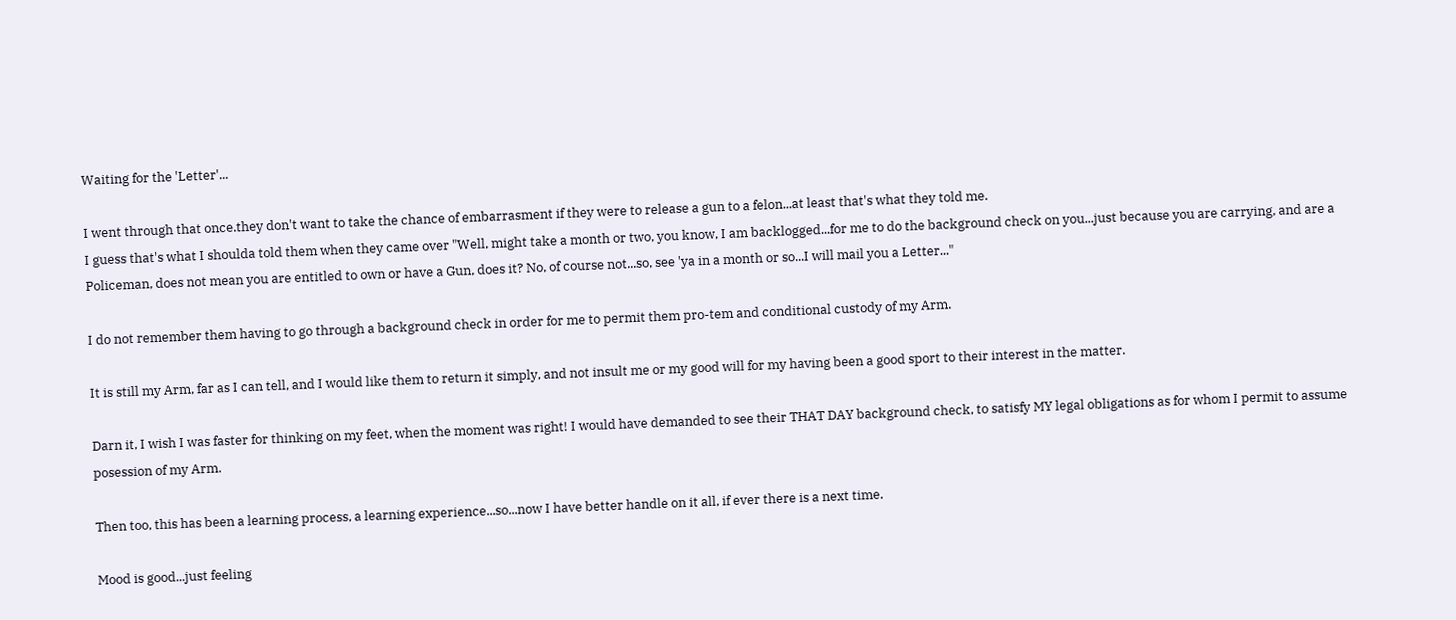Waiting for the 'Letter'...

I went through that once.they don't want to take the chance of embarrasment if they were to release a gun to a felon...at least that's what they told me.
I guess that's what I shoulda told them when they came over "Well, might take a month or two, you know, I am backlogged...for me to do the background check on you...just because you are carrying, and are a Policeman, does not mean you are entitled to own or have a Gun, does it? No, of course not...so, see 'ya in a month or so...I will mail you a Letter..."

I do not remember them having to go through a background check in order for me to permit them pro-tem and conditional custody of my Arm.

It is still my Arm, far as I can tell, and I would like them to return it simply, and not insult me or my good will for my having been a good sport to their interest in the matter.

Darn it, I wish I was faster for thinking on my feet, when the moment was right! I would have demanded to see their THAT DAY background check, to satisfy MY legal obligations as for whom I permit to assume posession of my Arm.

Then too, this has been a learning process, a learning experience...so...now I have better handle on it all, if ever there is a next time.

Mood is good...just feeling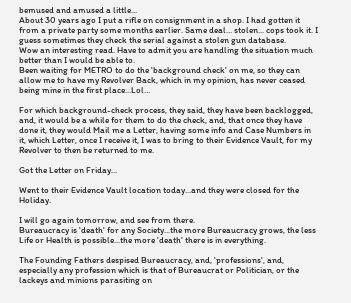bemused and amused a little...
About 30 years ago I put a rifle on consignment in a shop. I had gotten it from a private party some months earlier. Same deal... stolen... cops took it. I guess sometimes they check the serial against a stolen gun database.
Wow an interesting read. Have to admit you are handling the situation much better than I would be able to.
Been waiting for METRO to do the 'background check' on me, so they can allow me to have my Revolver Back, which in my opinion, has never ceased being mine in the first place...Lol...

For which background-check process, they said, they have been backlogged, and, it would be a while for them to do the check, and, that once they have done it, they would Mail me a Letter, having some info and Case Numbers in it, which Letter, once I receive it, I was to bring to their Evidence Vault, for my Revolver to then be returned to me.

Got the Letter on Friday...

Went to their Evidence Vault location today...and they were closed for the Holiday.

I will go again tomorrow, and see from there.
Bureaucracy is 'death' for any Society...the more Bureaucracy grows, the less Life or Health is possible...the more 'death' there is in everything.

The Founding Fathers despised Bureaucracy, and, 'professions', and, especially any profession which is that of Bureaucrat or Politician, or the lackeys and minions parasiting on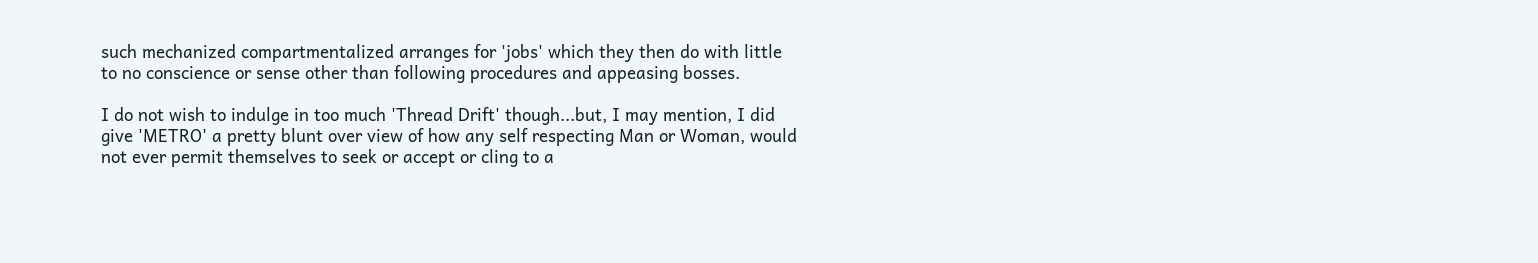such mechanized compartmentalized arranges for 'jobs' which they then do with little to no conscience or sense other than following procedures and appeasing bosses.

I do not wish to indulge in too much 'Thread Drift' though...but, I may mention, I did give 'METRO' a pretty blunt over view of how any self respecting Man or Woman, would not ever permit themselves to seek or accept or cling to a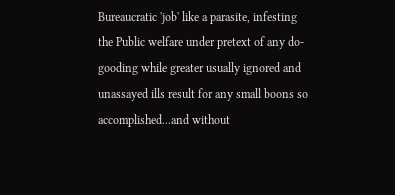Bureaucratic 'job' like a parasite, infesting the Public welfare under pretext of any do-gooding while greater usually ignored and unassayed ills result for any small boons so accomplished...and without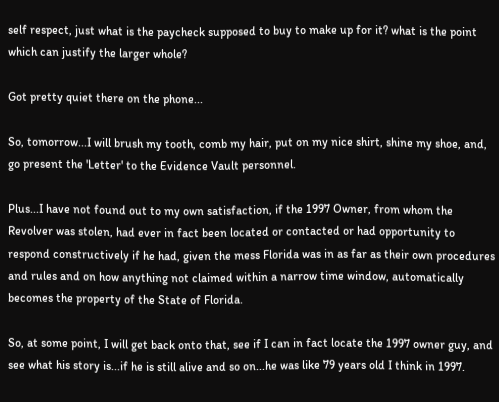self respect, just what is the paycheck supposed to buy to make up for it? what is the point which can justify the larger whole?

Got pretty quiet there on the phone...

So, tomorrow...I will brush my tooth, comb my hair, put on my nice shirt, shine my shoe, and, go present the 'Letter' to the Evidence Vault personnel.

Plus...I have not found out to my own satisfaction, if the 1997 Owner, from whom the Revolver was stolen, had ever in fact been located or contacted or had opportunity to respond constructively if he had, given the mess Florida was in as far as their own procedures and rules and on how anything not claimed within a narrow time window, automatically becomes the property of the State of Florida.

So, at some point, I will get back onto that, see if I can in fact locate the 1997 owner guy, and see what his story is...if he is still alive and so on...he was like 79 years old I think in 1997.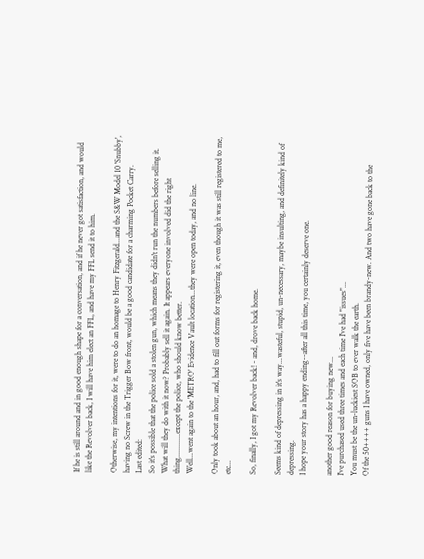If he is still around and in good enough shape for a conversation, and if he never got satisfaction, and would like the Revolver back, I will have him elect an FFL, and have my FFL send it to him.

Otherwise, my intentions for it, were to do an homage to Henry Fitzgerald...and the S&W Model 10 'Snubby', having no Screw in the Trigger Bow front, would be a good candidate for a charming Pocket Carry.
Last edited:
So it's possible that the police sold a stolen gun, which means they didn't run the numbers before selling it. What will they do with it now? Probably sell it again. It appears everyone involved did the right thing............except the police, who should know better.
Well...went again to the 'METRO' Evidence Vault location...they were open today, and no line.

Only took about an hour, and, had to fill out forms for registering it, even though it was still registered to me, etc...

So, finally, I got my Revolver back! - and, drove back home.

Seems kind of depressing in it's way...wasteful, stupid, un-necessary, maybe insulting, and definitely kind of depressing.
I hope your story has a happy ending--after all this time, you certainly deserve one.

another good reason for buying new...
I've purchased used three times and each time I've had "issues"...
You must be the un-luckiest SOB to ever walk the earth.
Of the 50++++ guns I have owned, only five have been brandy-new. And two have gone back to the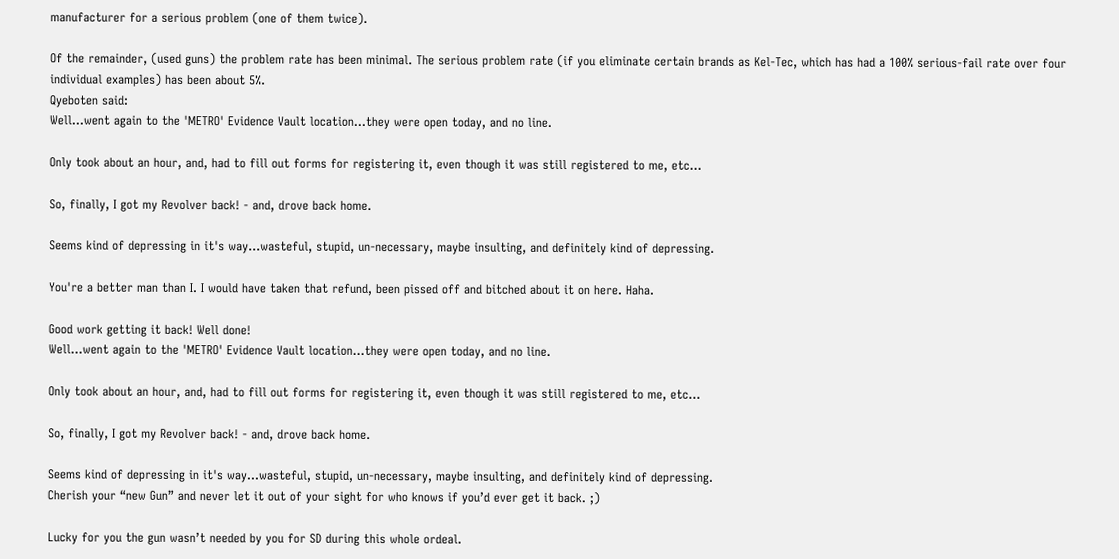manufacturer for a serious problem (one of them twice).

Of the remainder, (used guns) the problem rate has been minimal. The serious problem rate (if you eliminate certain brands as Kel-Tec, which has had a 100% serious-fail rate over four individual examples) has been about 5%.
Qyeboten said:
Well...went again to the 'METRO' Evidence Vault location...they were open today, and no line.

Only took about an hour, and, had to fill out forms for registering it, even though it was still registered to me, etc...

So, finally, I got my Revolver back! - and, drove back home.

Seems kind of depressing in it's way...wasteful, stupid, un-necessary, maybe insulting, and definitely kind of depressing.

You're a better man than I. I would have taken that refund, been pissed off and bitched about it on here. Haha.

Good work getting it back! Well done!
Well...went again to the 'METRO' Evidence Vault location...they were open today, and no line.

Only took about an hour, and, had to fill out forms for registering it, even though it was still registered to me, etc...

So, finally, I got my Revolver back! - and, drove back home.

Seems kind of depressing in it's way...wasteful, stupid, un-necessary, maybe insulting, and definitely kind of depressing.
Cherish your “new Gun” and never let it out of your sight for who knows if you’d ever get it back. ;)

Lucky for you the gun wasn’t needed by you for SD during this whole ordeal.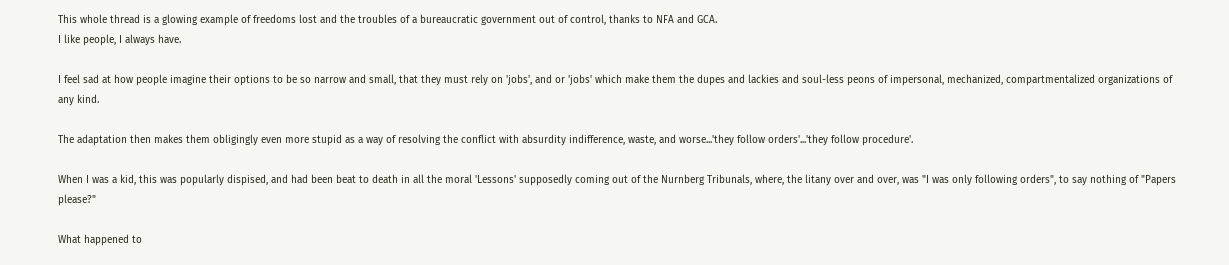This whole thread is a glowing example of freedoms lost and the troubles of a bureaucratic government out of control, thanks to NFA and GCA.
I like people, I always have.

I feel sad at how people imagine their options to be so narrow and small, that they must rely on 'jobs', and or 'jobs' which make them the dupes and lackies and soul-less peons of impersonal, mechanized, compartmentalized organizations of any kind.

The adaptation then makes them obligingly even more stupid as a way of resolving the conflict with absurdity indifference, waste, and worse...'they follow orders'...'they follow procedure'.

When I was a kid, this was popularly dispised, and had been beat to death in all the moral 'Lessons' supposedly coming out of the Nurnberg Tribunals, where, the litany over and over, was "I was only following orders", to say nothing of "Papers please?"

What happened to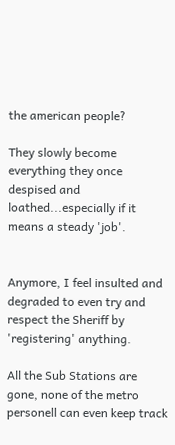the american people?

They slowly become everything they once despised and loathed...especially if it means a steady 'job'.


Anymore, I feel insulted and degraded to even try and respect the Sheriff by 'registering' anything.

All the Sub Stations are gone, none of the metro personell can even keep track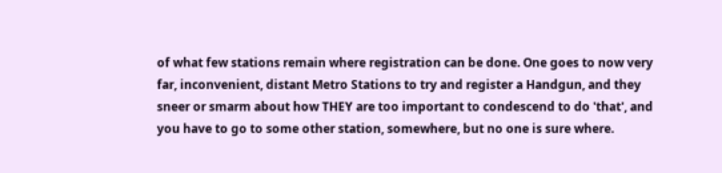of what few stations remain where registration can be done. One goes to now very far, inconvenient, distant Metro Stations to try and register a Handgun, and they sneer or smarm about how THEY are too important to condescend to do 'that', and you have to go to some other station, somewhere, but no one is sure where.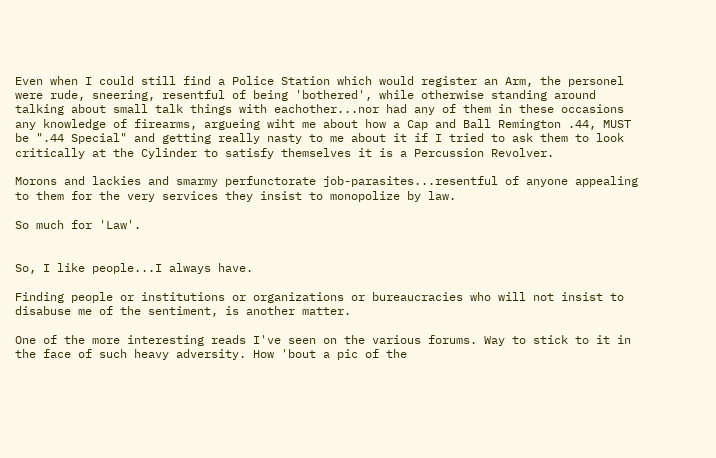Even when I could still find a Police Station which would register an Arm, the personel were rude, sneering, resentful of being 'bothered', while otherwise standing around talking about small talk things with eachother...nor had any of them in these occasions any knowledge of firearms, argueing wiht me about how a Cap and Ball Remington .44, MUST be ".44 Special" and getting really nasty to me about it if I tried to ask them to look critically at the Cylinder to satisfy themselves it is a Percussion Revolver.

Morons and lackies and smarmy perfunctorate job-parasites...resentful of anyone appealing to them for the very services they insist to monopolize by law.

So much for 'Law'.


So, I like people...I always have.

Finding people or institutions or organizations or bureaucracies who will not insist to disabuse me of the sentiment, is another matter.

One of the more interesting reads I've seen on the various forums. Way to stick to it in the face of such heavy adversity. How 'bout a pic of the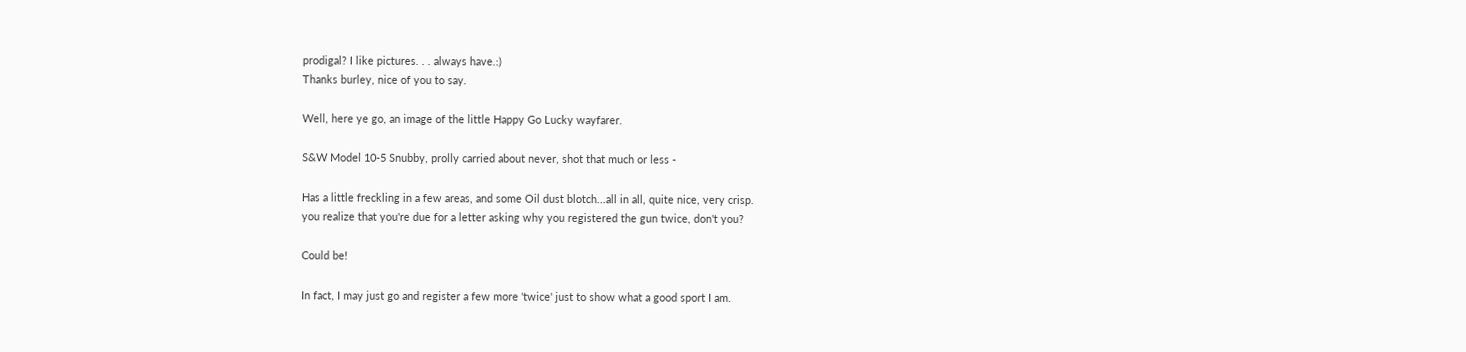prodigal? I like pictures. . . always have.:)
Thanks burley, nice of you to say.

Well, here ye go, an image of the little Happy Go Lucky wayfarer.

S&W Model 10-5 Snubby, prolly carried about never, shot that much or less -

Has a little freckling in a few areas, and some Oil dust blotch...all in all, quite nice, very crisp.
you realize that you're due for a letter asking why you registered the gun twice, don't you?

Could be!

In fact, I may just go and register a few more 'twice' just to show what a good sport I am.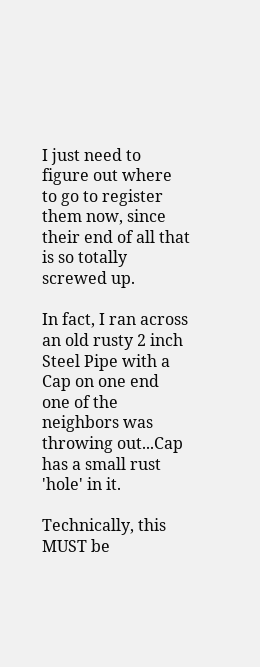I just need to figure out where to go to register them now, since their end of all that is so totally screwed up.

In fact, I ran across an old rusty 2 inch Steel Pipe with a Cap on one end one of the neighbors was throwing out...Cap has a small rust 'hole' in it.

Technically, this MUST be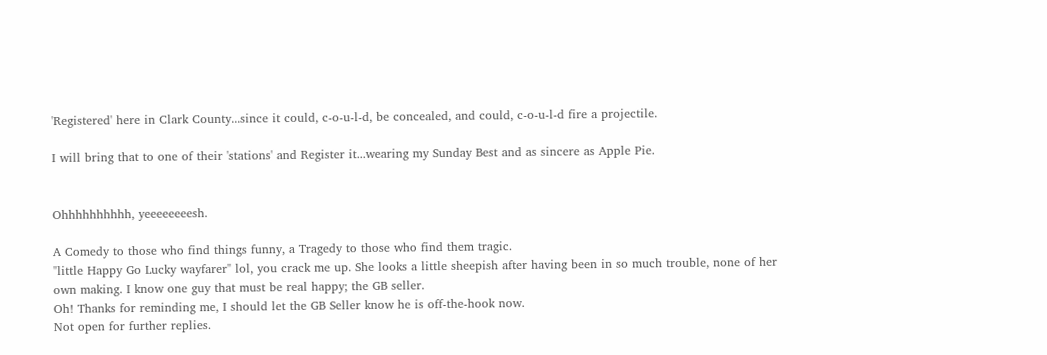'Registered' here in Clark County...since it could, c-o-u-l-d, be concealed, and could, c-o-u-l-d fire a projectile.

I will bring that to one of their 'stations' and Register it...wearing my Sunday Best and as sincere as Apple Pie.


Ohhhhhhhhhh, yeeeeeeeesh.

A Comedy to those who find things funny, a Tragedy to those who find them tragic.
"little Happy Go Lucky wayfarer" lol, you crack me up. She looks a little sheepish after having been in so much trouble, none of her own making. I know one guy that must be real happy; the GB seller.
Oh! Thanks for reminding me, I should let the GB Seller know he is off-the-hook now.
Not open for further replies.